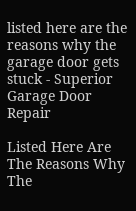listed here are the reasons why the garage door gets stuck - Superior Garage Door Repair

Listed Here Are The Reasons Why The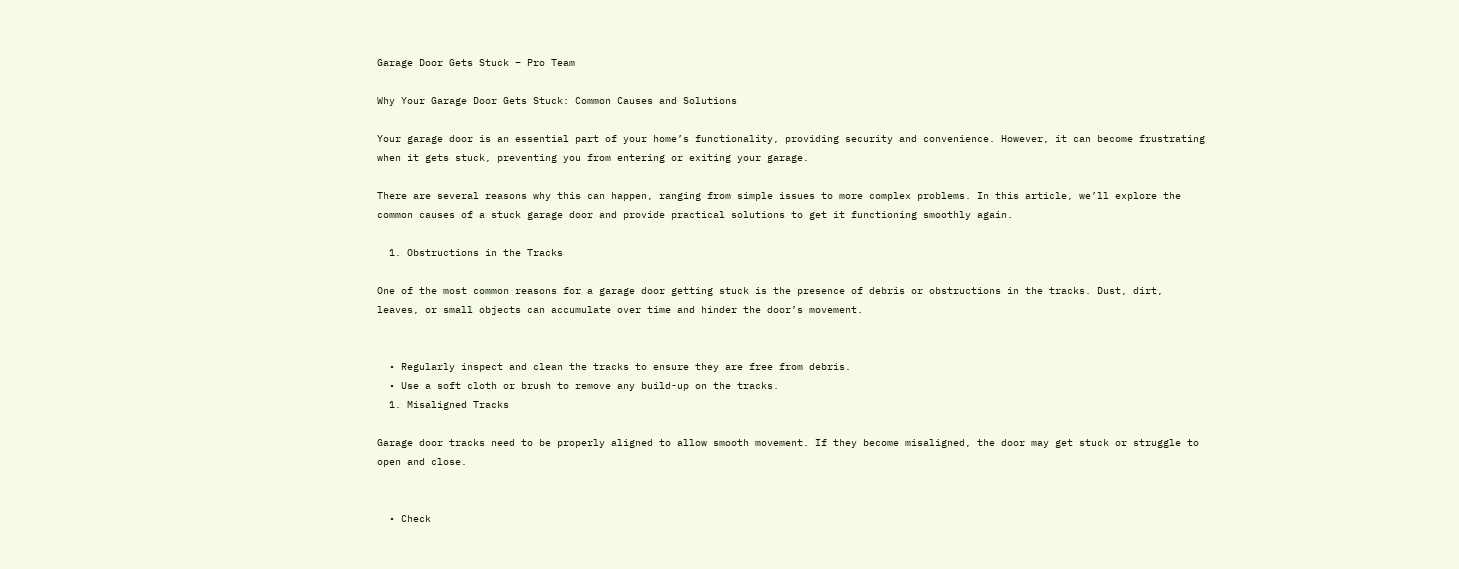Garage Door Gets Stuck – Pro Team

Why Your Garage Door Gets Stuck: Common Causes and Solutions

Your garage door is an essential part of your home’s functionality, providing security and convenience. However, it can become frustrating when it gets stuck, preventing you from entering or exiting your garage.

There are several reasons why this can happen, ranging from simple issues to more complex problems. In this article, we’ll explore the common causes of a stuck garage door and provide practical solutions to get it functioning smoothly again.

  1. Obstructions in the Tracks

One of the most common reasons for a garage door getting stuck is the presence of debris or obstructions in the tracks. Dust, dirt, leaves, or small objects can accumulate over time and hinder the door’s movement.


  • Regularly inspect and clean the tracks to ensure they are free from debris.
  • Use a soft cloth or brush to remove any build-up on the tracks.
  1. Misaligned Tracks

Garage door tracks need to be properly aligned to allow smooth movement. If they become misaligned, the door may get stuck or struggle to open and close.


  • Check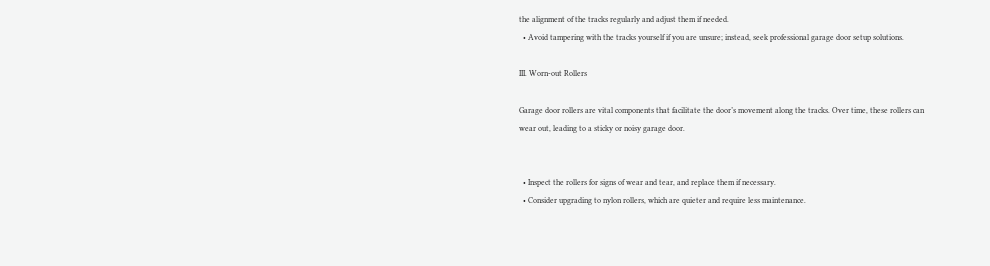the alignment of the tracks regularly and adjust them if needed.
  • Avoid tampering with the tracks yourself if you are unsure; instead, seek professional garage door setup solutions.

III. Worn-out Rollers

Garage door rollers are vital components that facilitate the door’s movement along the tracks. Over time, these rollers can wear out, leading to a sticky or noisy garage door.


  • Inspect the rollers for signs of wear and tear, and replace them if necessary.
  • Consider upgrading to nylon rollers, which are quieter and require less maintenance.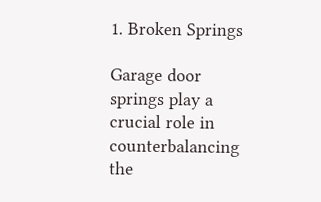1. Broken Springs

Garage door springs play a crucial role in counterbalancing the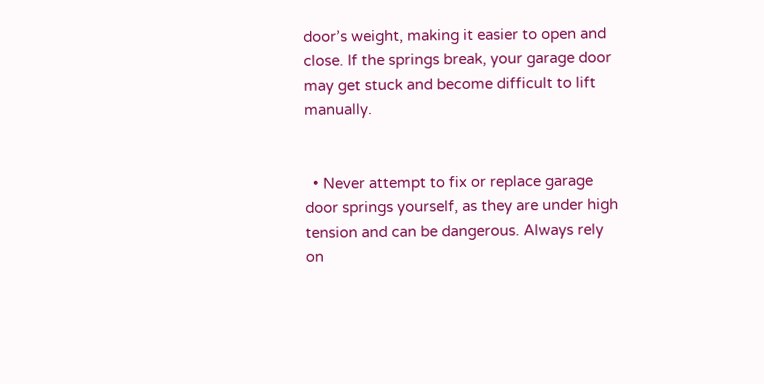door’s weight, making it easier to open and close. If the springs break, your garage door may get stuck and become difficult to lift manually.


  • Never attempt to fix or replace garage door springs yourself, as they are under high tension and can be dangerous. Always rely on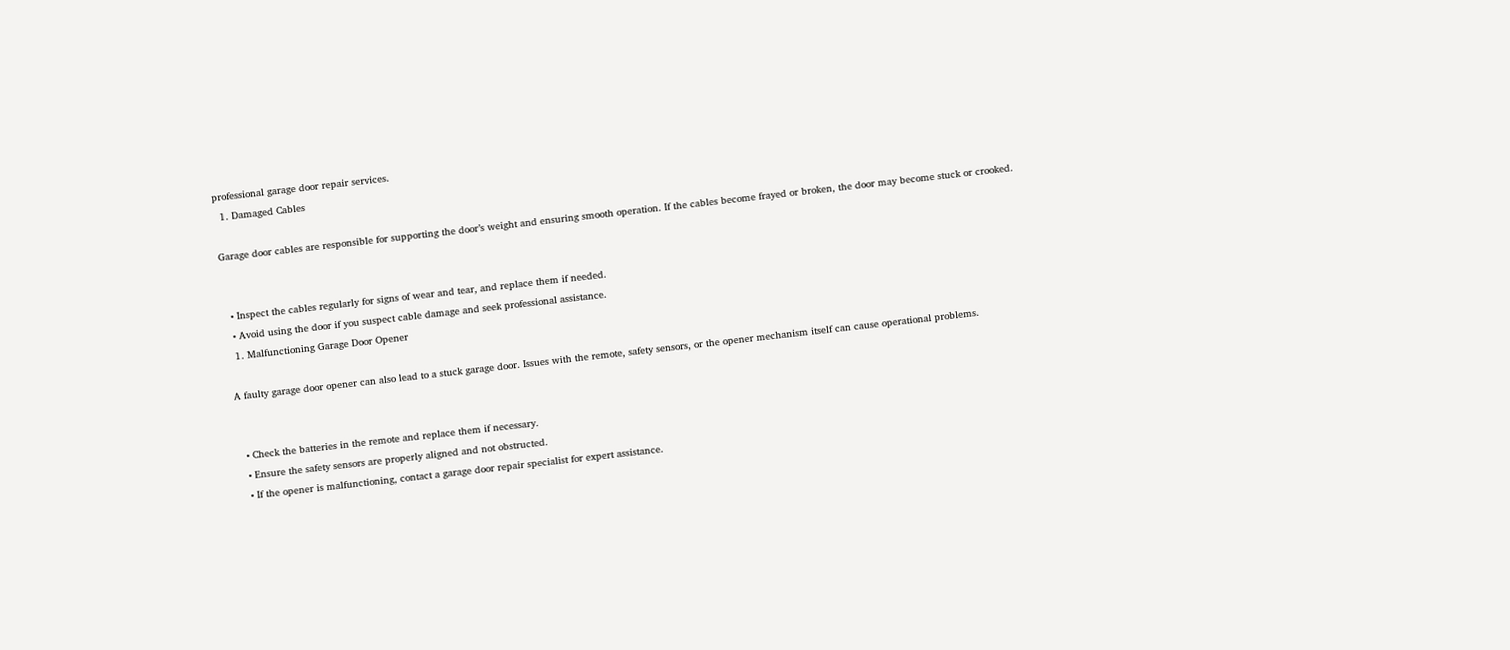professional garage door repair services.
  1. Damaged Cables

Garage door cables are responsible for supporting the door’s weight and ensuring smooth operation. If the cables become frayed or broken, the door may become stuck or crooked.


  • Inspect the cables regularly for signs of wear and tear, and replace them if needed.
  • Avoid using the door if you suspect cable damage and seek professional assistance.
  1. Malfunctioning Garage Door Opener

A faulty garage door opener can also lead to a stuck garage door. Issues with the remote, safety sensors, or the opener mechanism itself can cause operational problems.


  • Check the batteries in the remote and replace them if necessary.
  • Ensure the safety sensors are properly aligned and not obstructed.
  • If the opener is malfunctioning, contact a garage door repair specialist for expert assistance.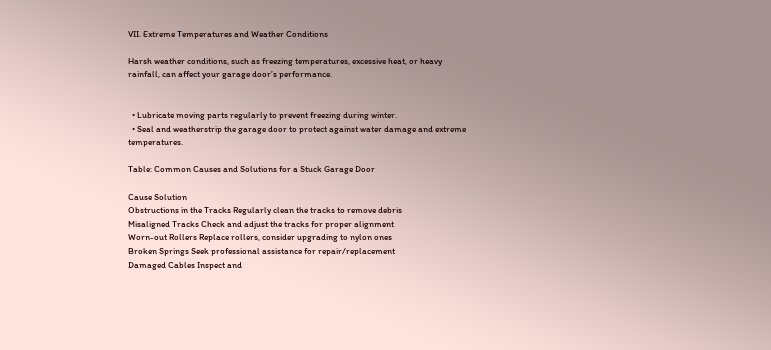VII. Extreme Temperatures and Weather Conditions

Harsh weather conditions, such as freezing temperatures, excessive heat, or heavy rainfall, can affect your garage door’s performance.


  • Lubricate moving parts regularly to prevent freezing during winter.
  • Seal and weatherstrip the garage door to protect against water damage and extreme temperatures.

Table: Common Causes and Solutions for a Stuck Garage Door

Cause Solution
Obstructions in the Tracks Regularly clean the tracks to remove debris
Misaligned Tracks Check and adjust the tracks for proper alignment
Worn-out Rollers Replace rollers, consider upgrading to nylon ones
Broken Springs Seek professional assistance for repair/replacement
Damaged Cables Inspect and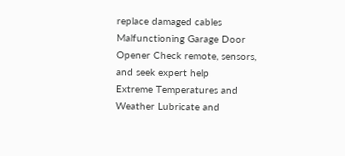replace damaged cables
Malfunctioning Garage Door Opener Check remote, sensors, and seek expert help
Extreme Temperatures and Weather Lubricate and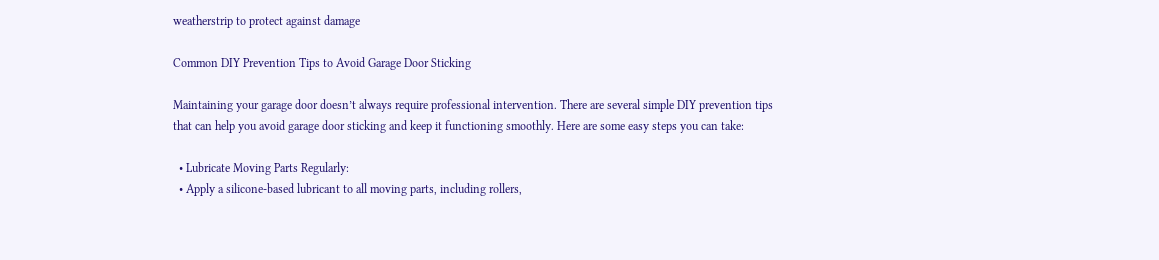weatherstrip to protect against damage

Common DIY Prevention Tips to Avoid Garage Door Sticking

Maintaining your garage door doesn’t always require professional intervention. There are several simple DIY prevention tips that can help you avoid garage door sticking and keep it functioning smoothly. Here are some easy steps you can take:

  • Lubricate Moving Parts Regularly:
  • Apply a silicone-based lubricant to all moving parts, including rollers,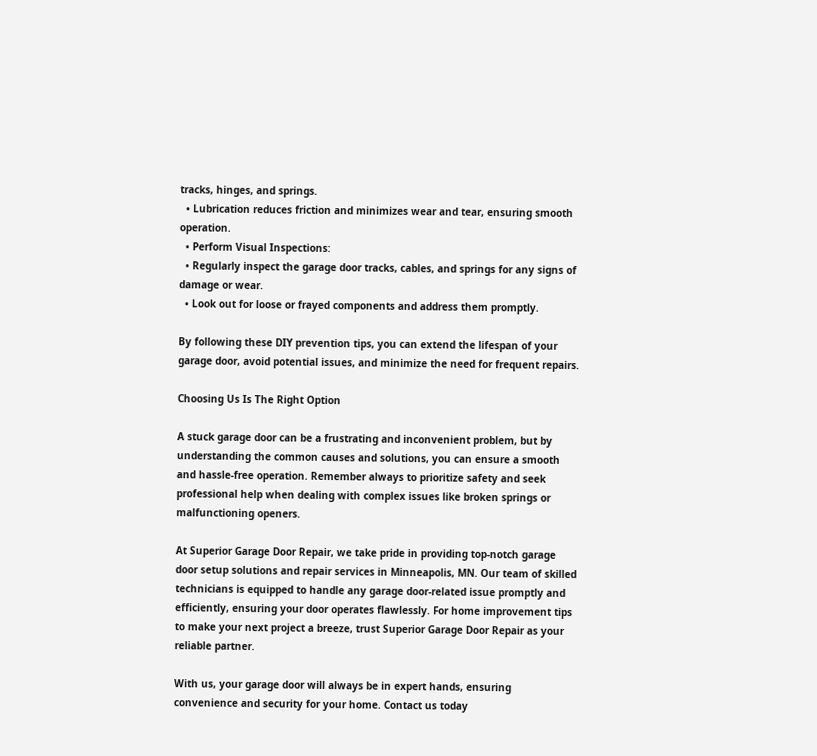tracks, hinges, and springs.
  • Lubrication reduces friction and minimizes wear and tear, ensuring smooth operation.
  • Perform Visual Inspections:
  • Regularly inspect the garage door tracks, cables, and springs for any signs of damage or wear.
  • Look out for loose or frayed components and address them promptly.

By following these DIY prevention tips, you can extend the lifespan of your garage door, avoid potential issues, and minimize the need for frequent repairs.

Choosing Us Is The Right Option

A stuck garage door can be a frustrating and inconvenient problem, but by understanding the common causes and solutions, you can ensure a smooth and hassle-free operation. Remember always to prioritize safety and seek professional help when dealing with complex issues like broken springs or malfunctioning openers.

At Superior Garage Door Repair, we take pride in providing top-notch garage door setup solutions and repair services in Minneapolis, MN. Our team of skilled technicians is equipped to handle any garage door-related issue promptly and efficiently, ensuring your door operates flawlessly. For home improvement tips to make your next project a breeze, trust Superior Garage Door Repair as your reliable partner.

With us, your garage door will always be in expert hands, ensuring convenience and security for your home. Contact us today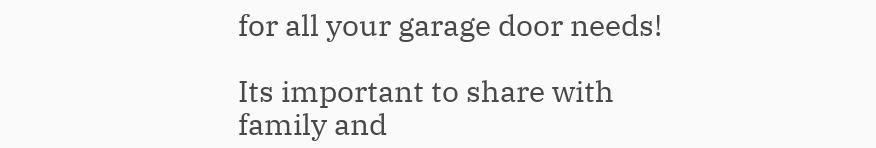for all your garage door needs!

Its important to share with family and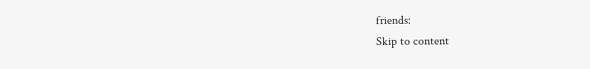friends:
Skip to content